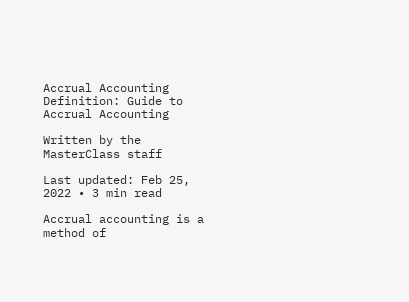Accrual Accounting Definition: Guide to Accrual Accounting

Written by the MasterClass staff

Last updated: Feb 25, 2022 • 3 min read

Accrual accounting is a method of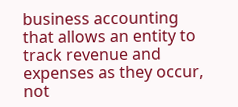business accounting that allows an entity to track revenue and expenses as they occur, not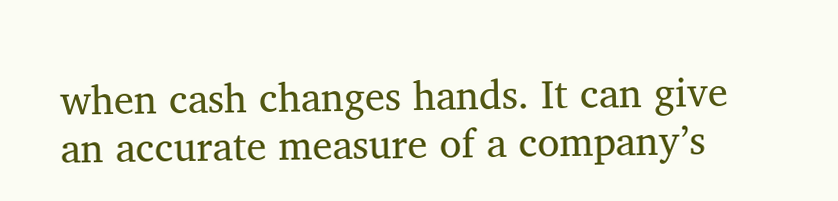when cash changes hands. It can give an accurate measure of a company’s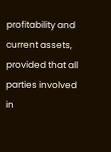profitability and current assets, provided that all parties involved in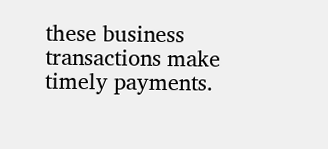these business transactions make timely payments.